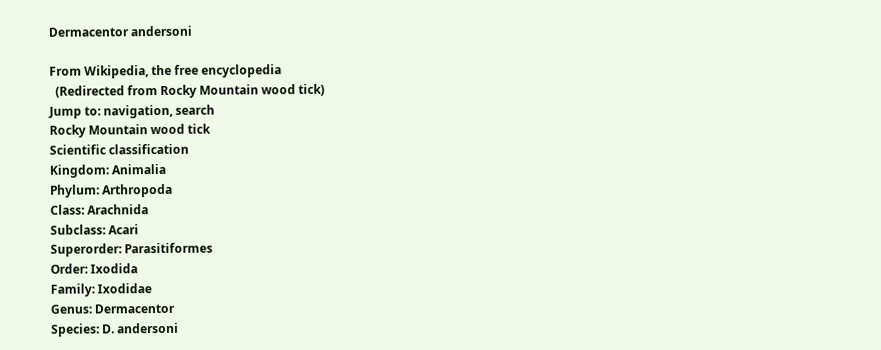Dermacentor andersoni

From Wikipedia, the free encyclopedia
  (Redirected from Rocky Mountain wood tick)
Jump to: navigation, search
Rocky Mountain wood tick
Scientific classification
Kingdom: Animalia
Phylum: Arthropoda
Class: Arachnida
Subclass: Acari
Superorder: Parasitiformes
Order: Ixodida
Family: Ixodidae
Genus: Dermacentor
Species: D. andersoni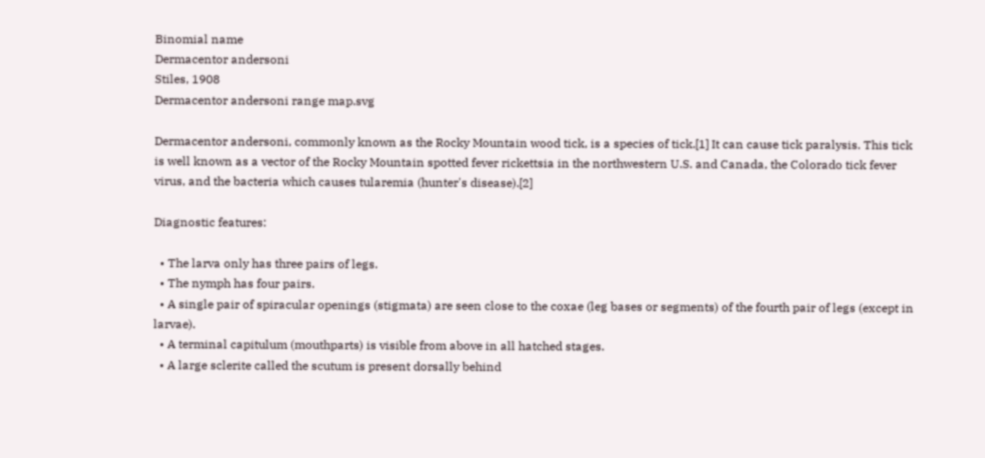Binomial name
Dermacentor andersoni
Stiles, 1908
Dermacentor andersoni range map.svg

Dermacentor andersoni, commonly known as the Rocky Mountain wood tick, is a species of tick.[1] It can cause tick paralysis. This tick is well known as a vector of the Rocky Mountain spotted fever rickettsia in the northwestern U.S. and Canada, the Colorado tick fever virus, and the bacteria which causes tularemia (hunter's disease).[2]

Diagnostic features:

  • The larva only has three pairs of legs.
  • The nymph has four pairs.
  • A single pair of spiracular openings (stigmata) are seen close to the coxae (leg bases or segments) of the fourth pair of legs (except in larvae).
  • A terminal capitulum (mouthparts) is visible from above in all hatched stages.
  • A large sclerite called the scutum is present dorsally behind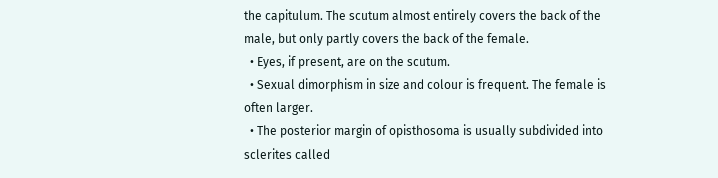the capitulum. The scutum almost entirely covers the back of the male, but only partly covers the back of the female.
  • Eyes, if present, are on the scutum.
  • Sexual dimorphism in size and colour is frequent. The female is often larger.
  • The posterior margin of opisthosoma is usually subdivided into sclerites called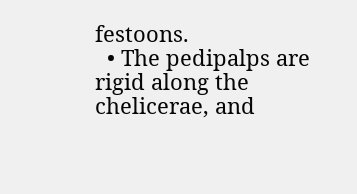festoons.
  • The pedipalps are rigid along the chelicerae, and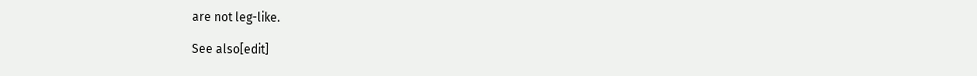are not leg-like.

See also[edit]